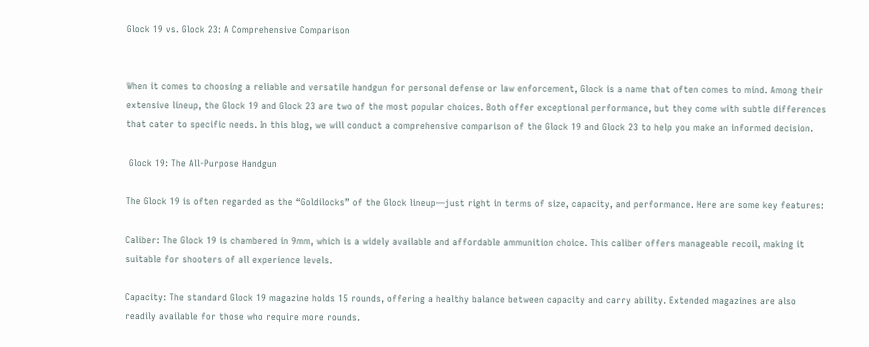Glock 19 vs. Glock 23: A Comprehensive Comparison


When it comes to choosing a reliable and versatile handgun for personal defense or law enforcement, Glock is a name that often comes to mind. Among their extensive lineup, the Glock 19 and Glock 23 are two of the most popular choices. Both offer exceptional performance, but they come with subtle differences that cater to specific needs. In this blog, we will conduct a comprehensive comparison of the Glock 19 and Glock 23 to help you make an informed decision.

 Glock 19: The All-Purpose Handgun

The Glock 19 is often regarded as the “Goldilocks” of the Glock lineup—just right in terms of size, capacity, and performance. Here are some key features:

Caliber: The Glock 19 is chambered in 9mm, which is a widely available and affordable ammunition choice. This caliber offers manageable recoil, making it suitable for shooters of all experience levels.

Capacity: The standard Glock 19 magazine holds 15 rounds, offering a healthy balance between capacity and carry ability. Extended magazines are also readily available for those who require more rounds.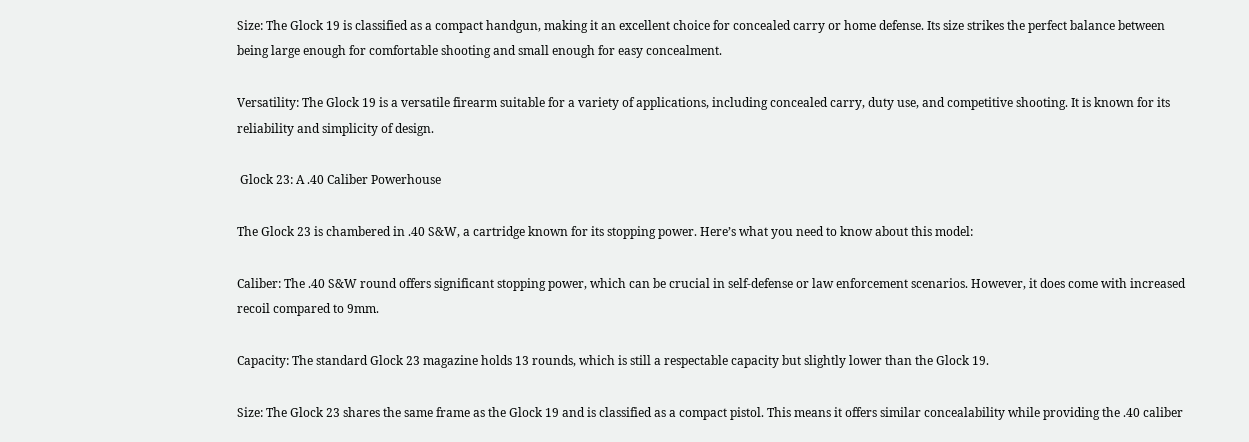Size: The Glock 19 is classified as a compact handgun, making it an excellent choice for concealed carry or home defense. Its size strikes the perfect balance between being large enough for comfortable shooting and small enough for easy concealment.

Versatility: The Glock 19 is a versatile firearm suitable for a variety of applications, including concealed carry, duty use, and competitive shooting. It is known for its reliability and simplicity of design.

 Glock 23: A .40 Caliber Powerhouse

The Glock 23 is chambered in .40 S&W, a cartridge known for its stopping power. Here’s what you need to know about this model:

Caliber: The .40 S&W round offers significant stopping power, which can be crucial in self-defense or law enforcement scenarios. However, it does come with increased recoil compared to 9mm.

Capacity: The standard Glock 23 magazine holds 13 rounds, which is still a respectable capacity but slightly lower than the Glock 19.

Size: The Glock 23 shares the same frame as the Glock 19 and is classified as a compact pistol. This means it offers similar concealability while providing the .40 caliber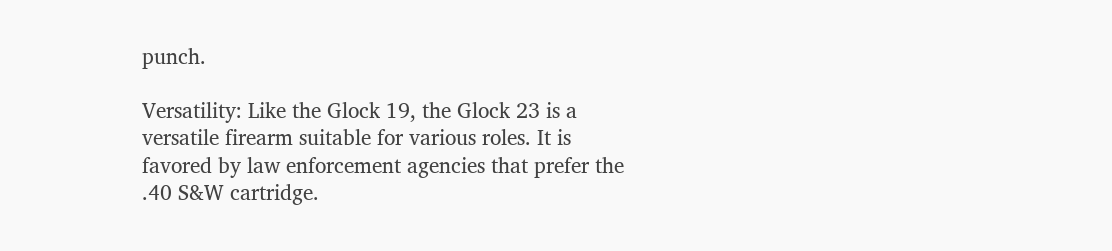punch.

Versatility: Like the Glock 19, the Glock 23 is a versatile firearm suitable for various roles. It is favored by law enforcement agencies that prefer the .40 S&W cartridge.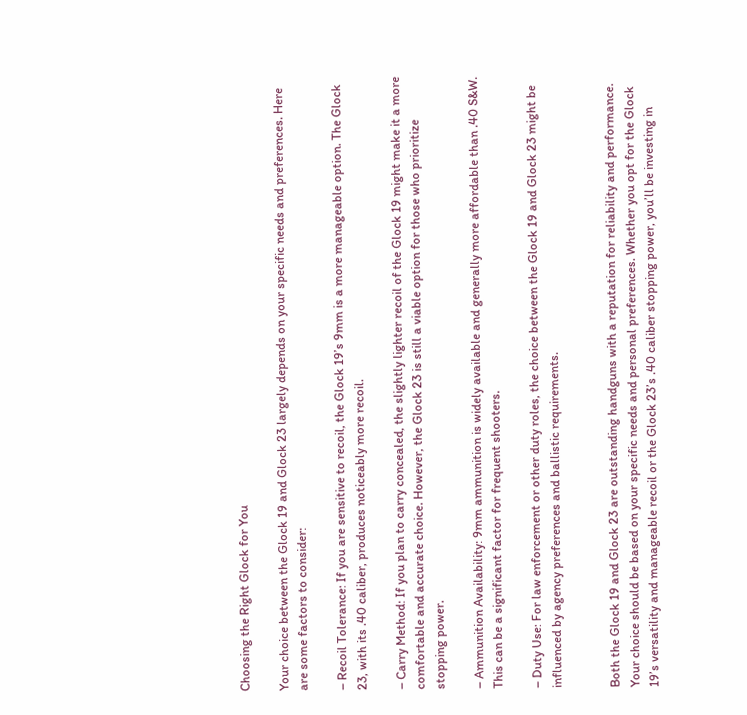Choosing the Right Glock for You

Your choice between the Glock 19 and Glock 23 largely depends on your specific needs and preferences. Here are some factors to consider:

– Recoil Tolerance: If you are sensitive to recoil, the Glock 19’s 9mm is a more manageable option. The Glock 23, with its .40 caliber, produces noticeably more recoil.

– Carry Method: If you plan to carry concealed, the slightly lighter recoil of the Glock 19 might make it a more comfortable and accurate choice. However, the Glock 23 is still a viable option for those who prioritize stopping power.

– Ammunition Availability: 9mm ammunition is widely available and generally more affordable than .40 S&W. This can be a significant factor for frequent shooters.

– Duty Use: For law enforcement or other duty roles, the choice between the Glock 19 and Glock 23 might be influenced by agency preferences and ballistic requirements.


Both the Glock 19 and Glock 23 are outstanding handguns with a reputation for reliability and performance. Your choice should be based on your specific needs and personal preferences. Whether you opt for the Glock 19’s versatility and manageable recoil or the Glock 23’s .40 caliber stopping power, you’ll be investing in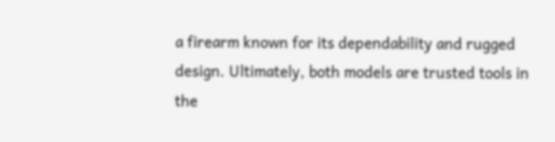a firearm known for its dependability and rugged design. Ultimately, both models are trusted tools in the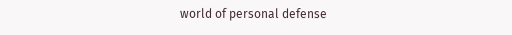world of personal defense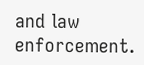and law enforcement.